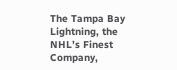The Tampa Bay Lightning, the NHL’s Finest Company,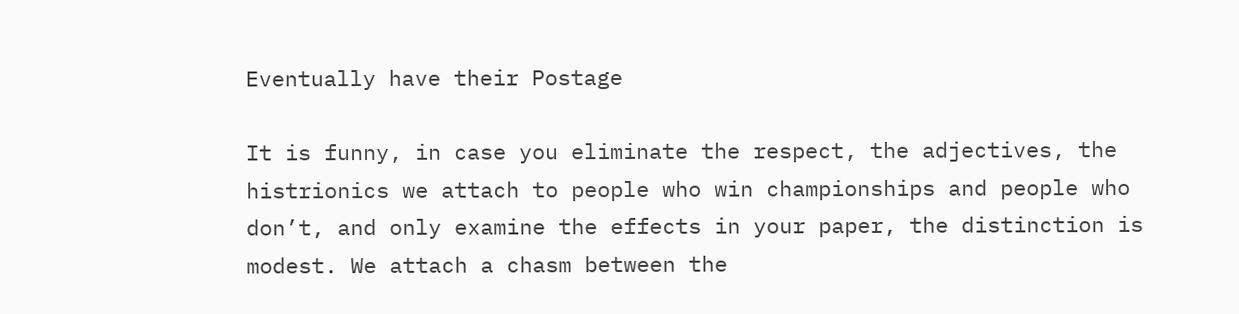Eventually have their Postage

It is funny, in case you eliminate the respect, the adjectives, the histrionics we attach to people who win championships and people who don’t, and only examine the effects in your paper, the distinction is modest. We attach a chasm between the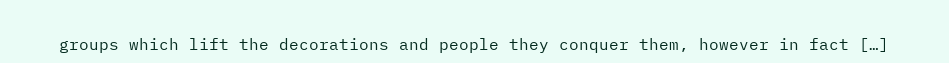groups which lift the decorations and people they conquer them, however in fact […]